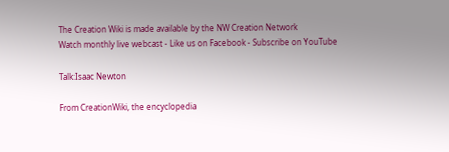The Creation Wiki is made available by the NW Creation Network
Watch monthly live webcast - Like us on Facebook - Subscribe on YouTube

Talk:Isaac Newton

From CreationWiki, the encyclopedia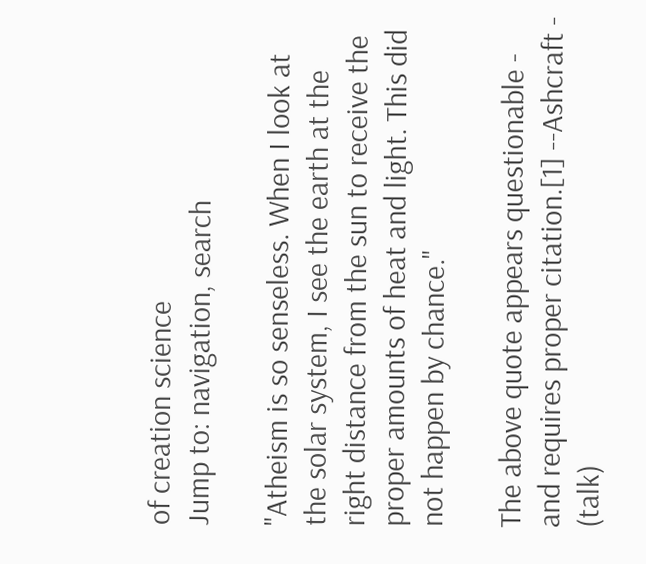of creation science
Jump to: navigation, search

"Atheism is so senseless. When I look at the solar system, I see the earth at the right distance from the sun to receive the proper amounts of heat and light. This did not happen by chance."

The above quote appears questionable - and requires proper citation.[1] --Ashcraft - (talk)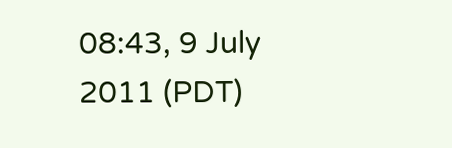08:43, 9 July 2011 (PDT)